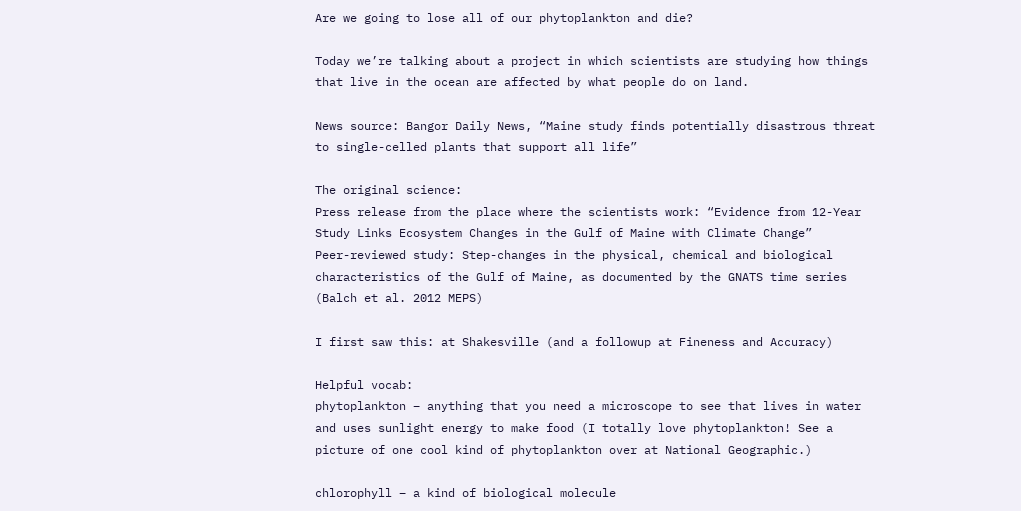Are we going to lose all of our phytoplankton and die?

Today we’re talking about a project in which scientists are studying how things that live in the ocean are affected by what people do on land.

News source: Bangor Daily News, “Maine study finds potentially disastrous threat to single-celled plants that support all life”

The original science:
Press release from the place where the scientists work: “Evidence from 12-Year Study Links Ecosystem Changes in the Gulf of Maine with Climate Change”
Peer-reviewed study: Step-changes in the physical, chemical and biological characteristics of the Gulf of Maine, as documented by the GNATS time series (Balch et al. 2012 MEPS)

I first saw this: at Shakesville (and a followup at Fineness and Accuracy)

Helpful vocab:
phytoplankton – anything that you need a microscope to see that lives in water and uses sunlight energy to make food (I totally love phytoplankton! See a picture of one cool kind of phytoplankton over at National Geographic.)

chlorophyll – a kind of biological molecule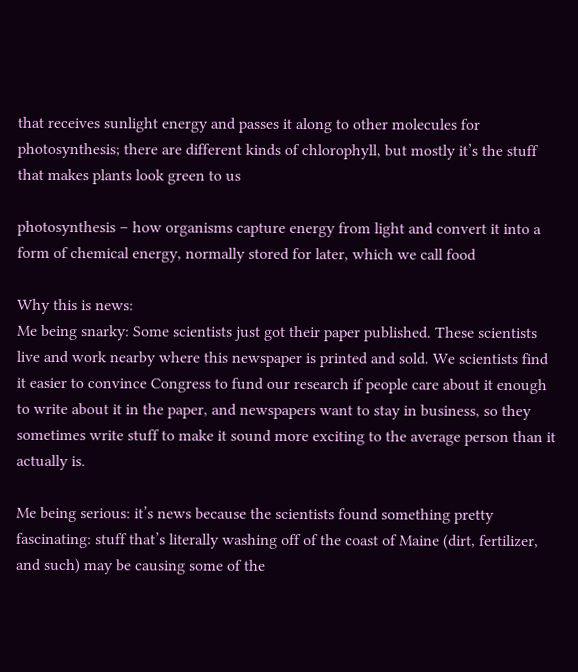that receives sunlight energy and passes it along to other molecules for photosynthesis; there are different kinds of chlorophyll, but mostly it’s the stuff that makes plants look green to us

photosynthesis – how organisms capture energy from light and convert it into a form of chemical energy, normally stored for later, which we call food

Why this is news:
Me being snarky: Some scientists just got their paper published. These scientists live and work nearby where this newspaper is printed and sold. We scientists find it easier to convince Congress to fund our research if people care about it enough to write about it in the paper, and newspapers want to stay in business, so they sometimes write stuff to make it sound more exciting to the average person than it actually is.

Me being serious: it’s news because the scientists found something pretty fascinating: stuff that’s literally washing off of the coast of Maine (dirt, fertilizer, and such) may be causing some of the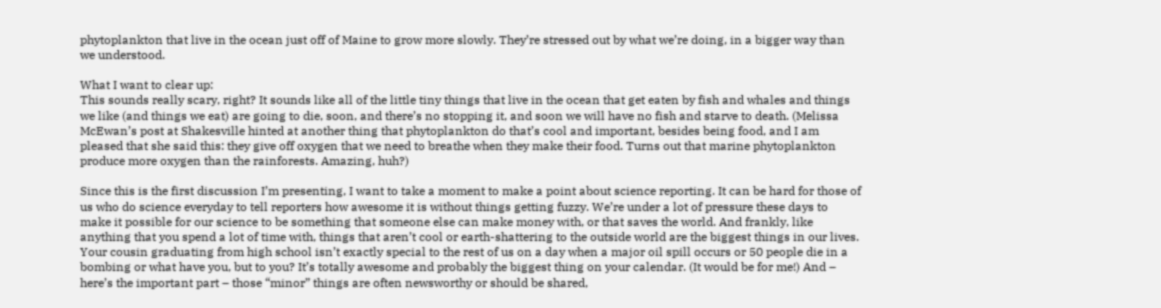phytoplankton that live in the ocean just off of Maine to grow more slowly. They’re stressed out by what we’re doing, in a bigger way than we understood.

What I want to clear up:
This sounds really scary, right? It sounds like all of the little tiny things that live in the ocean that get eaten by fish and whales and things we like (and things we eat) are going to die, soon, and there’s no stopping it, and soon we will have no fish and starve to death. (Melissa McEwan’s post at Shakesville hinted at another thing that phytoplankton do that’s cool and important, besides being food, and I am pleased that she said this: they give off oxygen that we need to breathe when they make their food. Turns out that marine phytoplankton produce more oxygen than the rainforests. Amazing, huh?)

Since this is the first discussion I’m presenting, I want to take a moment to make a point about science reporting. It can be hard for those of us who do science everyday to tell reporters how awesome it is without things getting fuzzy. We’re under a lot of pressure these days to make it possible for our science to be something that someone else can make money with, or that saves the world. And frankly, like anything that you spend a lot of time with, things that aren’t cool or earth-shattering to the outside world are the biggest things in our lives. Your cousin graduating from high school isn’t exactly special to the rest of us on a day when a major oil spill occurs or 50 people die in a bombing or what have you, but to you? It’s totally awesome and probably the biggest thing on your calendar. (It would be for me!) And – here’s the important part – those “minor” things are often newsworthy or should be shared,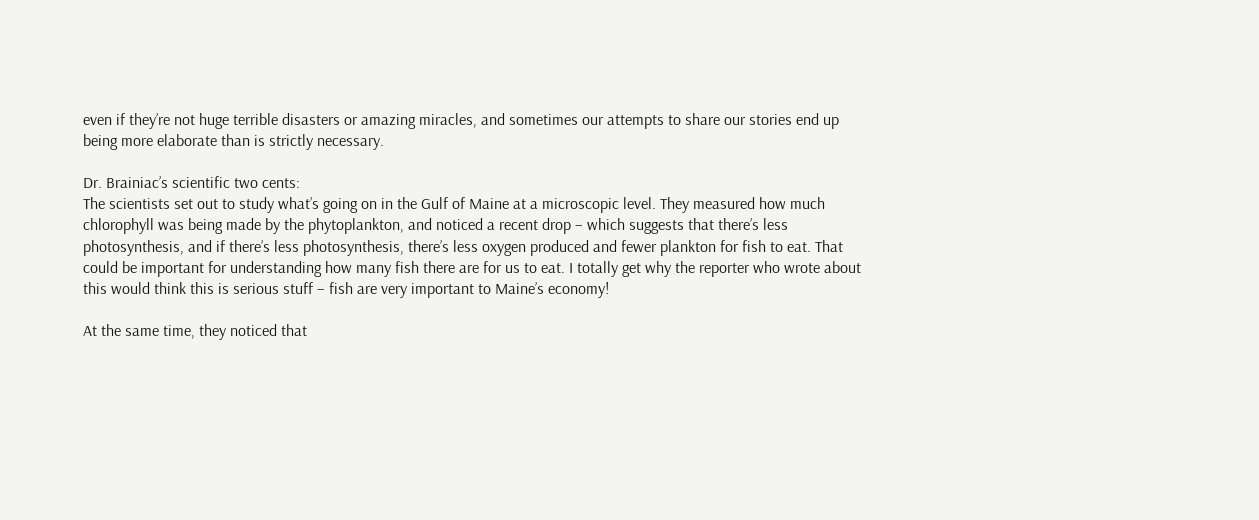even if they’re not huge terrible disasters or amazing miracles, and sometimes our attempts to share our stories end up being more elaborate than is strictly necessary.

Dr. Brainiac’s scientific two cents:
The scientists set out to study what’s going on in the Gulf of Maine at a microscopic level. They measured how much chlorophyll was being made by the phytoplankton, and noticed a recent drop – which suggests that there’s less photosynthesis, and if there’s less photosynthesis, there’s less oxygen produced and fewer plankton for fish to eat. That could be important for understanding how many fish there are for us to eat. I totally get why the reporter who wrote about this would think this is serious stuff – fish are very important to Maine’s economy!

At the same time, they noticed that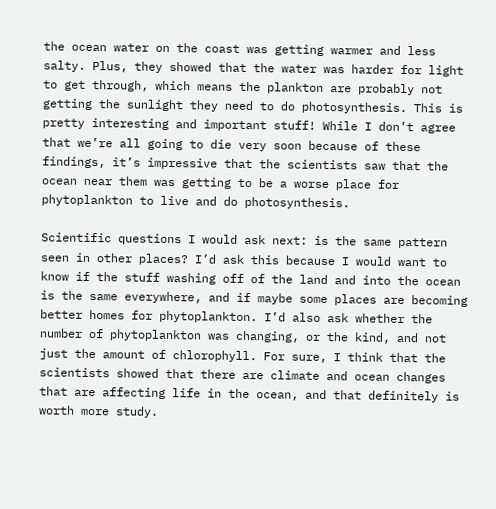the ocean water on the coast was getting warmer and less salty. Plus, they showed that the water was harder for light to get through, which means the plankton are probably not getting the sunlight they need to do photosynthesis. This is pretty interesting and important stuff! While I don’t agree that we’re all going to die very soon because of these findings, it’s impressive that the scientists saw that the ocean near them was getting to be a worse place for phytoplankton to live and do photosynthesis.

Scientific questions I would ask next: is the same pattern seen in other places? I’d ask this because I would want to know if the stuff washing off of the land and into the ocean is the same everywhere, and if maybe some places are becoming better homes for phytoplankton. I’d also ask whether the number of phytoplankton was changing, or the kind, and not just the amount of chlorophyll. For sure, I think that the scientists showed that there are climate and ocean changes that are affecting life in the ocean, and that definitely is worth more study.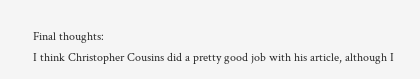Final thoughts:
I think Christopher Cousins did a pretty good job with his article, although I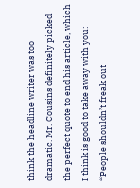think the headline writer was too dramatic. Mr. Cousins definitely picked the perfect quote to end his article, which I think is good to take away with you: “People shouldn’t freak out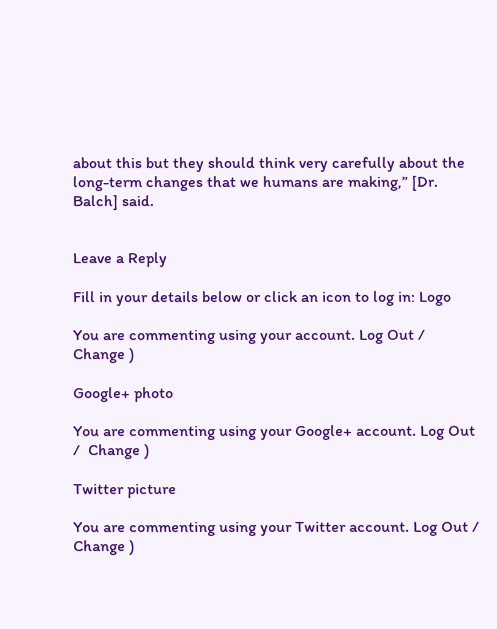about this but they should think very carefully about the long-term changes that we humans are making,” [Dr. Balch] said.


Leave a Reply

Fill in your details below or click an icon to log in: Logo

You are commenting using your account. Log Out /  Change )

Google+ photo

You are commenting using your Google+ account. Log Out /  Change )

Twitter picture

You are commenting using your Twitter account. Log Out /  Change )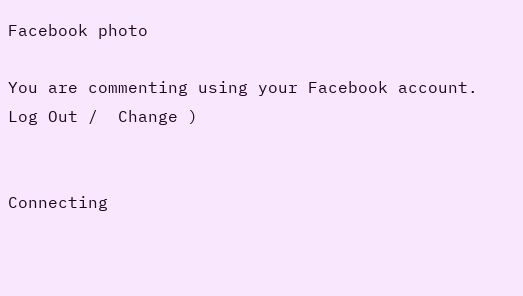Facebook photo

You are commenting using your Facebook account. Log Out /  Change )


Connecting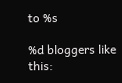to %s

%d bloggers like this: